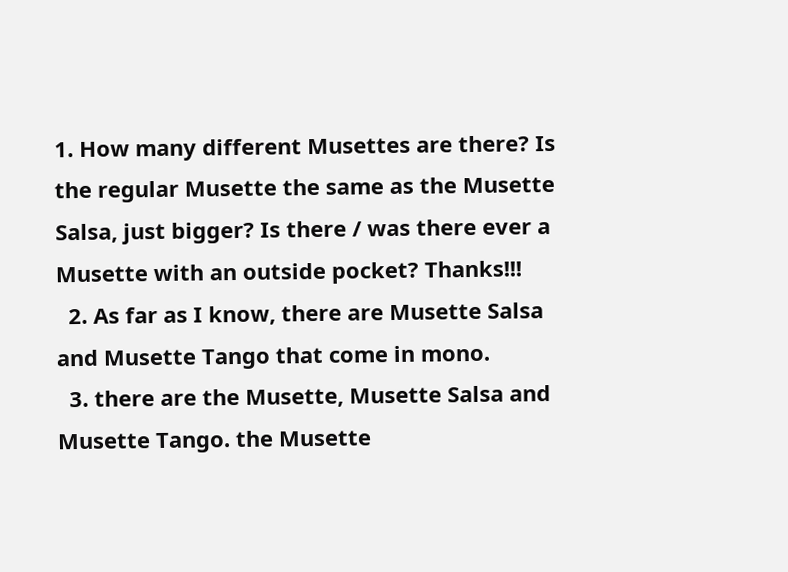1. How many different Musettes are there? Is the regular Musette the same as the Musette Salsa, just bigger? Is there / was there ever a Musette with an outside pocket? Thanks!!!
  2. As far as I know, there are Musette Salsa and Musette Tango that come in mono.
  3. there are the Musette, Musette Salsa and Musette Tango. the Musette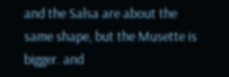and the Salsa are about the same shape, but the Musette is bigger. and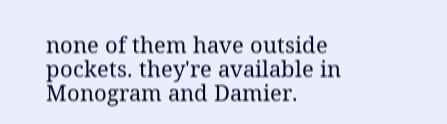none of them have outside pockets. they're available in Monogram and Damier.